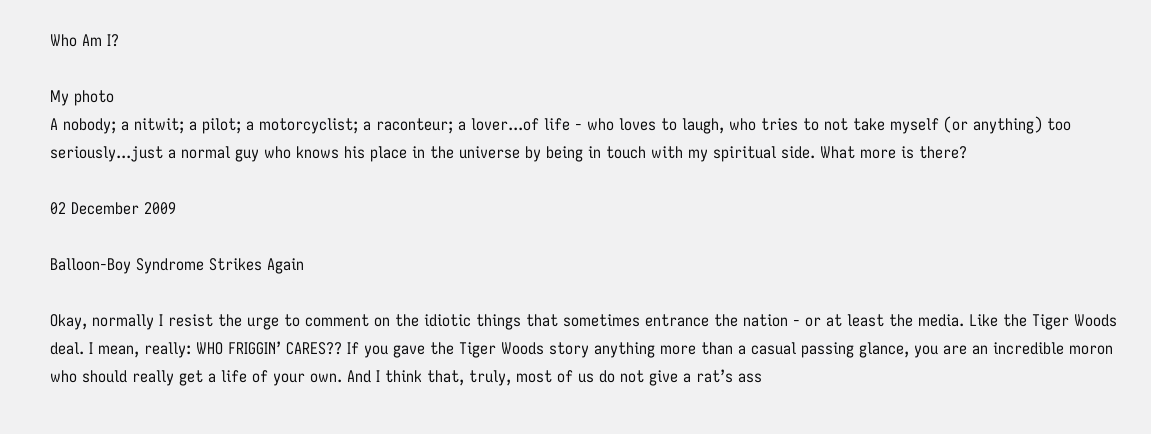Who Am I?

My photo
A nobody; a nitwit; a pilot; a motorcyclist; a raconteur; a lover...of life - who loves to laugh, who tries to not take myself (or anything) too seriously...just a normal guy who knows his place in the universe by being in touch with my spiritual side. What more is there?

02 December 2009

Balloon-Boy Syndrome Strikes Again

Okay, normally I resist the urge to comment on the idiotic things that sometimes entrance the nation - or at least the media. Like the Tiger Woods deal. I mean, really: WHO FRIGGIN’ CARES?? If you gave the Tiger Woods story anything more than a casual passing glance, you are an incredible moron who should really get a life of your own. And I think that, truly, most of us do not give a rat’s ass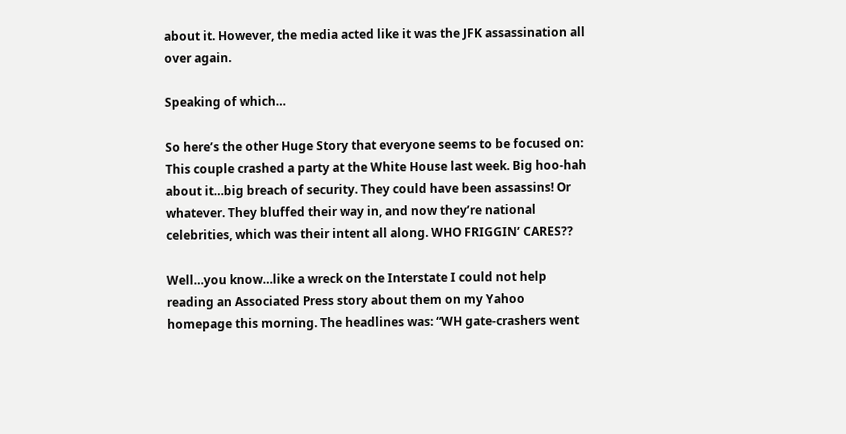about it. However, the media acted like it was the JFK assassination all over again.

Speaking of which…

So here’s the other Huge Story that everyone seems to be focused on: This couple crashed a party at the White House last week. Big hoo-hah about it…big breach of security. They could have been assassins! Or whatever. They bluffed their way in, and now they’re national celebrities, which was their intent all along. WHO FRIGGIN’ CARES??

Well…you know…like a wreck on the Interstate I could not help reading an Associated Press story about them on my Yahoo homepage this morning. The headlines was: “WH gate-crashers went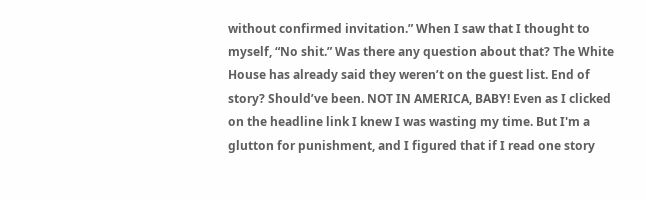without confirmed invitation.” When I saw that I thought to myself, “No shit.” Was there any question about that? The White House has already said they weren’t on the guest list. End of story? Should’ve been. NOT IN AMERICA, BABY! Even as I clicked on the headline link I knew I was wasting my time. But I'm a glutton for punishment, and I figured that if I read one story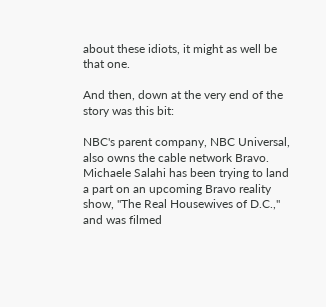about these idiots, it might as well be that one.

And then, down at the very end of the story was this bit:

NBC's parent company, NBC Universal, also owns the cable network Bravo. Michaele Salahi has been trying to land a part on an upcoming Bravo reality show, "The Real Housewives of D.C.," and was filmed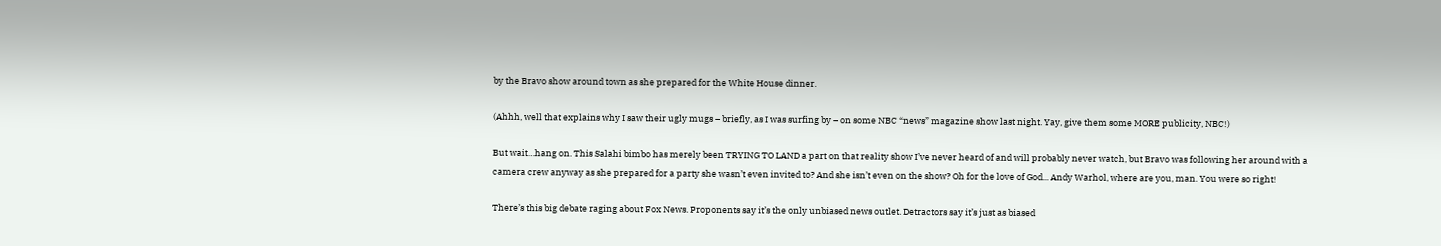by the Bravo show around town as she prepared for the White House dinner.

(Ahhh, well that explains why I saw their ugly mugs – briefly, as I was surfing by – on some NBC “news” magazine show last night. Yay, give them some MORE publicity, NBC!)

But wait…hang on. This Salahi bimbo has merely been TRYING TO LAND a part on that reality show I’ve never heard of and will probably never watch, but Bravo was following her around with a camera crew anyway as she prepared for a party she wasn’t even invited to? And she isn’t even on the show? Oh for the love of God... Andy Warhol, where are you, man. You were so right!

There’s this big debate raging about Fox News. Proponents say it’s the only unbiased news outlet. Detractors say it’s just as biased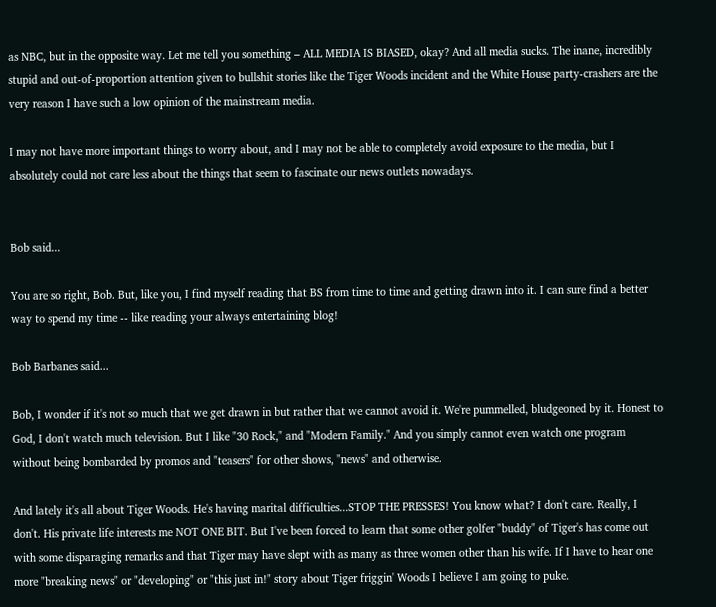as NBC, but in the opposite way. Let me tell you something – ALL MEDIA IS BIASED, okay? And all media sucks. The inane, incredibly stupid and out-of-proportion attention given to bullshit stories like the Tiger Woods incident and the White House party-crashers are the very reason I have such a low opinion of the mainstream media.

I may not have more important things to worry about, and I may not be able to completely avoid exposure to the media, but I absolutely could not care less about the things that seem to fascinate our news outlets nowadays.


Bob said...

You are so right, Bob. But, like you, I find myself reading that BS from time to time and getting drawn into it. I can sure find a better way to spend my time -- like reading your always entertaining blog!

Bob Barbanes said...

Bob, I wonder if it's not so much that we get drawn in but rather that we cannot avoid it. We're pummelled, bludgeoned by it. Honest to God, I don't watch much television. But I like "30 Rock," and "Modern Family." And you simply cannot even watch one program without being bombarded by promos and "teasers" for other shows, "news" and otherwise.

And lately it's all about Tiger Woods. He's having marital difficulties...STOP THE PRESSES! You know what? I don't care. Really, I don't. His private life interests me NOT ONE BIT. But I've been forced to learn that some other golfer "buddy" of Tiger's has come out with some disparaging remarks and that Tiger may have slept with as many as three women other than his wife. If I have to hear one more "breaking news" or "developing" or "this just in!" story about Tiger friggin' Woods I believe I am going to puke.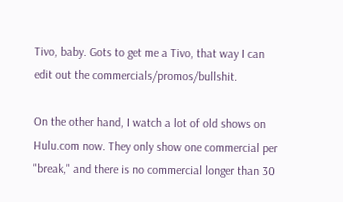Tivo, baby. Gots to get me a Tivo, that way I can edit out the commercials/promos/bullshit.

On the other hand, I watch a lot of old shows on Hulu.com now. They only show one commercial per "break," and there is no commercial longer than 30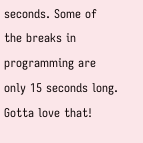seconds. Some of the breaks in programming are only 15 seconds long. Gotta love that!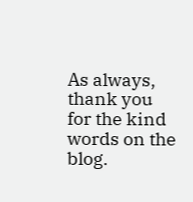As always, thank you for the kind words on the blog.